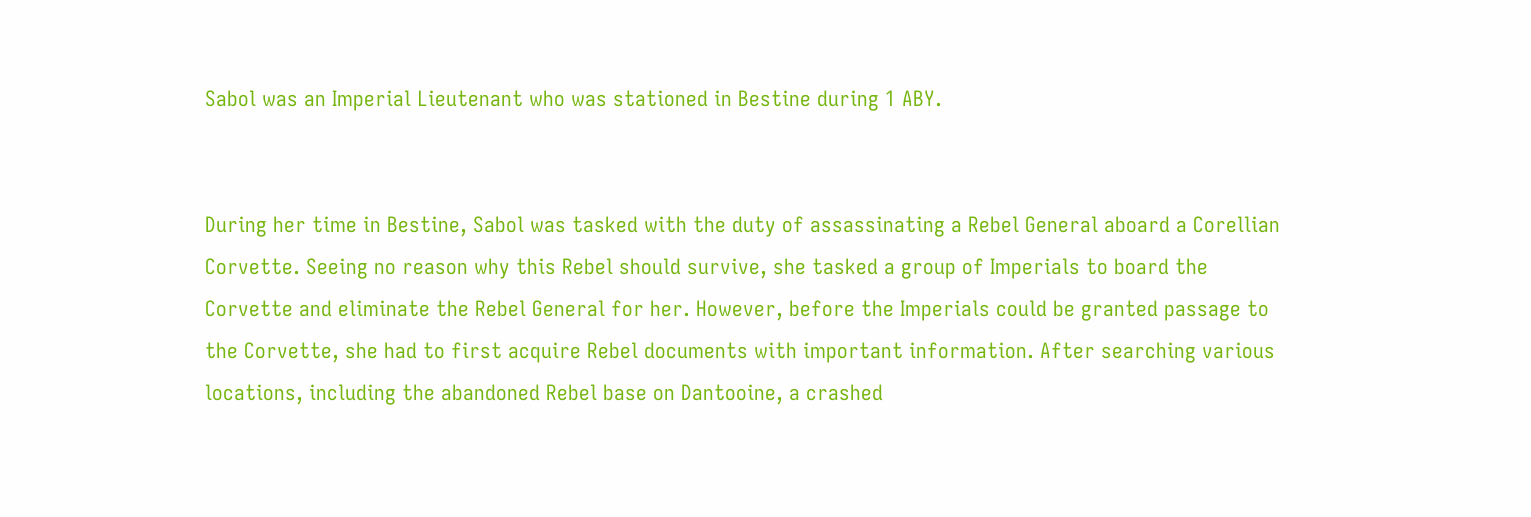Sabol was an Imperial Lieutenant who was stationed in Bestine during 1 ABY.


During her time in Bestine, Sabol was tasked with the duty of assassinating a Rebel General aboard a Corellian Corvette. Seeing no reason why this Rebel should survive, she tasked a group of Imperials to board the Corvette and eliminate the Rebel General for her. However, before the Imperials could be granted passage to the Corvette, she had to first acquire Rebel documents with important information. After searching various locations, including the abandoned Rebel base on Dantooine, a crashed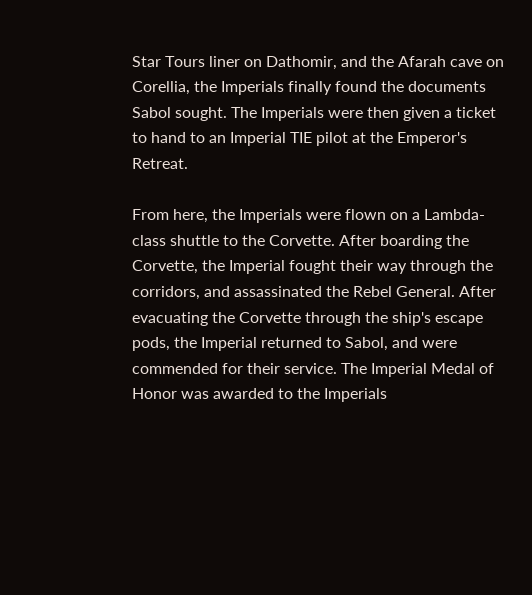Star Tours liner on Dathomir, and the Afarah cave on Corellia, the Imperials finally found the documents Sabol sought. The Imperials were then given a ticket to hand to an Imperial TIE pilot at the Emperor's Retreat.

From here, the Imperials were flown on a Lambda-class shuttle to the Corvette. After boarding the Corvette, the Imperial fought their way through the corridors, and assassinated the Rebel General. After evacuating the Corvette through the ship's escape pods, the Imperial returned to Sabol, and were commended for their service. The Imperial Medal of Honor was awarded to the Imperials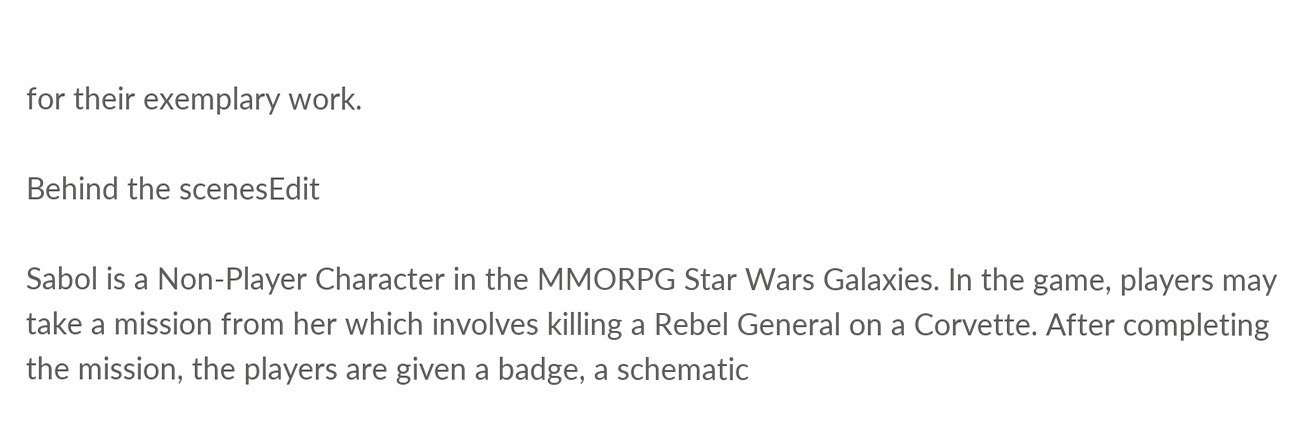for their exemplary work.

Behind the scenesEdit

Sabol is a Non-Player Character in the MMORPG Star Wars Galaxies. In the game, players may take a mission from her which involves killing a Rebel General on a Corvette. After completing the mission, the players are given a badge, a schematic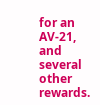for an AV-21, and several other rewards.